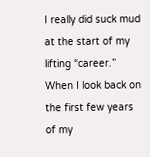I really did suck mud at the start of my lifting “career.” When I look back on the first few years of my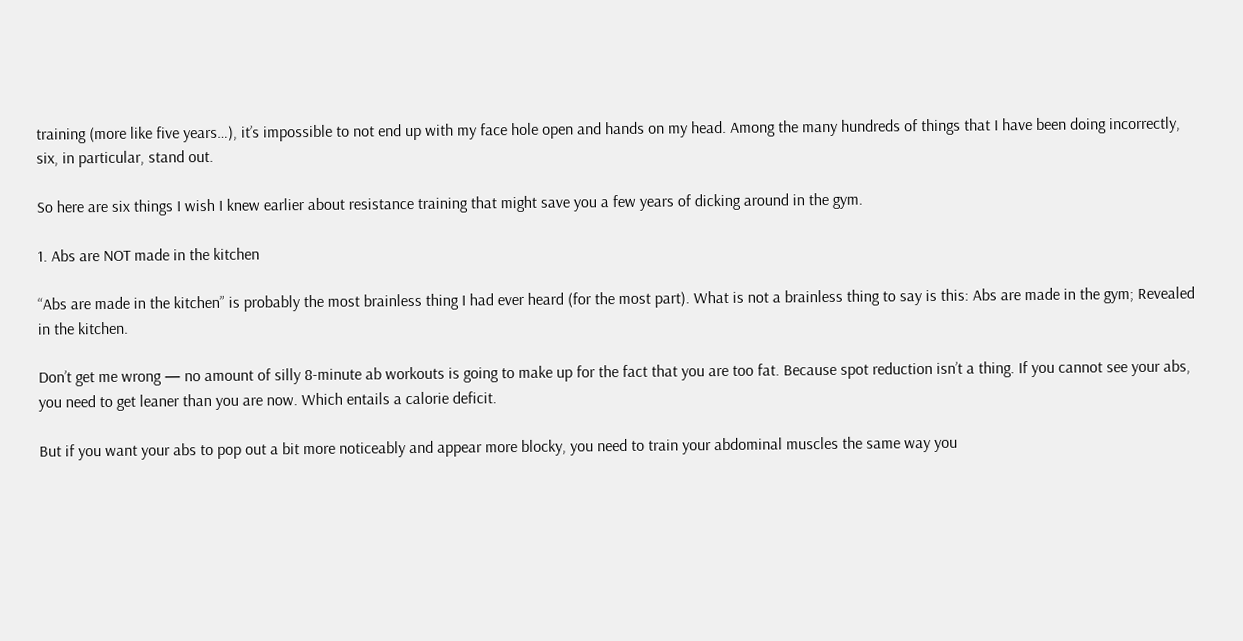training (more like five years…), it’s impossible to not end up with my face hole open and hands on my head. Among the many hundreds of things that I have been doing incorrectly, six, in particular, stand out.

So here are six things I wish I knew earlier about resistance training that might save you a few years of dicking around in the gym.

1. Abs are NOT made in the kitchen

“Abs are made in the kitchen” is probably the most brainless thing I had ever heard (for the most part). What is not a brainless thing to say is this: Abs are made in the gym; Revealed in the kitchen.

Don’t get me wrong — no amount of silly 8-minute ab workouts is going to make up for the fact that you are too fat. Because spot reduction isn’t a thing. If you cannot see your abs, you need to get leaner than you are now. Which entails a calorie deficit.

But if you want your abs to pop out a bit more noticeably and appear more blocky, you need to train your abdominal muscles the same way you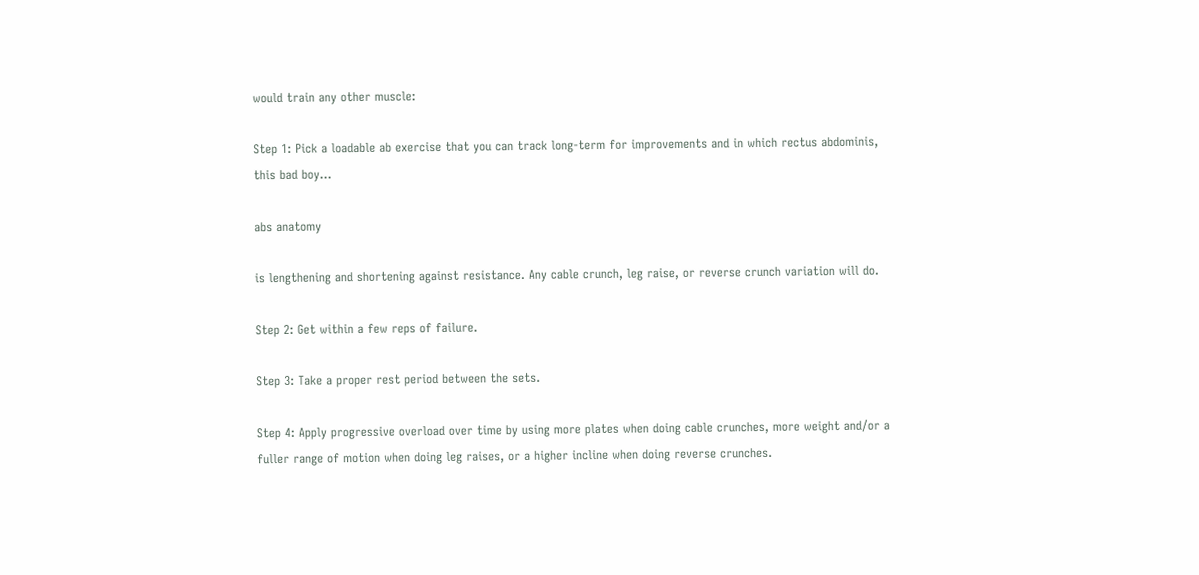would train any other muscle:

Step 1: Pick a loadable ab exercise that you can track long-term for improvements and in which rectus abdominis, this bad boy…

abs anatomy

is lengthening and shortening against resistance. Any cable crunch, leg raise, or reverse crunch variation will do.

Step 2: Get within a few reps of failure.

Step 3: Take a proper rest period between the sets.

Step 4: Apply progressive overload over time by using more plates when doing cable crunches, more weight and/or a fuller range of motion when doing leg raises, or a higher incline when doing reverse crunches.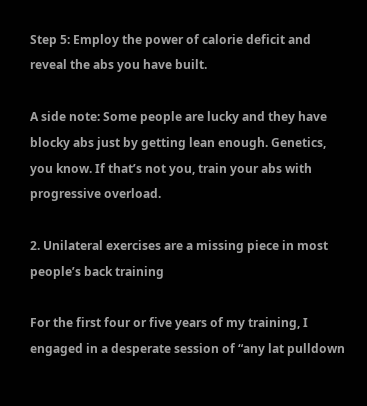Step 5: Employ the power of calorie deficit and reveal the abs you have built.

A side note: Some people are lucky and they have blocky abs just by getting lean enough. Genetics, you know. If that’s not you, train your abs with progressive overload.

2. Unilateral exercises are a missing piece in most people’s back training

For the first four or five years of my training, I engaged in a desperate session of “any lat pulldown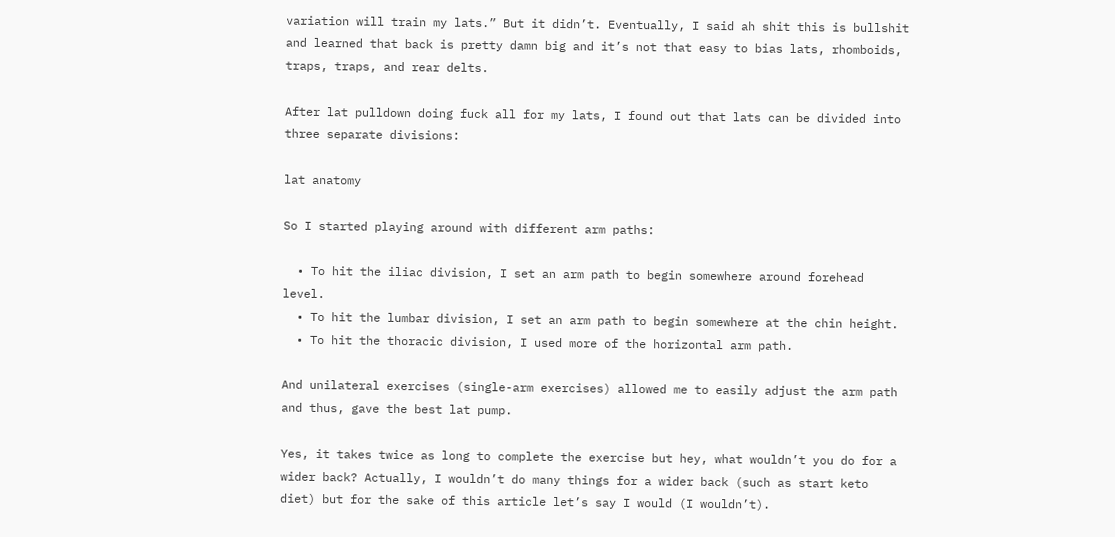variation will train my lats.” But it didn’t. Eventually, I said ah shit this is bullshit and learned that back is pretty damn big and it’s not that easy to bias lats, rhomboids, traps, traps, and rear delts.

After lat pulldown doing fuck all for my lats, I found out that lats can be divided into three separate divisions:

lat anatomy

So I started playing around with different arm paths:

  • To hit the iliac division, I set an arm path to begin somewhere around forehead level.
  • To hit the lumbar division, I set an arm path to begin somewhere at the chin height.
  • To hit the thoracic division, I used more of the horizontal arm path.

And unilateral exercises (single-arm exercises) allowed me to easily adjust the arm path and thus, gave the best lat pump.

Yes, it takes twice as long to complete the exercise but hey, what wouldn’t you do for a wider back? Actually, I wouldn’t do many things for a wider back (such as start keto diet) but for the sake of this article let’s say I would (I wouldn’t).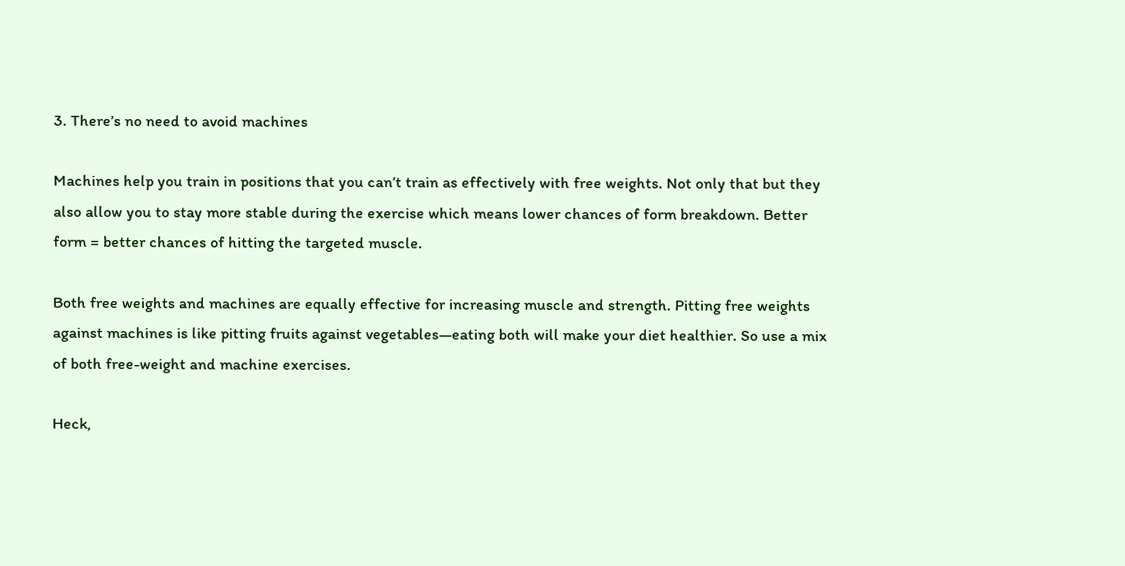3. There’s no need to avoid machines

Machines help you train in positions that you can’t train as effectively with free weights. Not only that but they also allow you to stay more stable during the exercise which means lower chances of form breakdown. Better form = better chances of hitting the targeted muscle.

Both free weights and machines are equally effective for increasing muscle and strength. Pitting free weights against machines is like pitting fruits against vegetables—eating both will make your diet healthier. So use a mix of both free-weight and machine exercises.

Heck,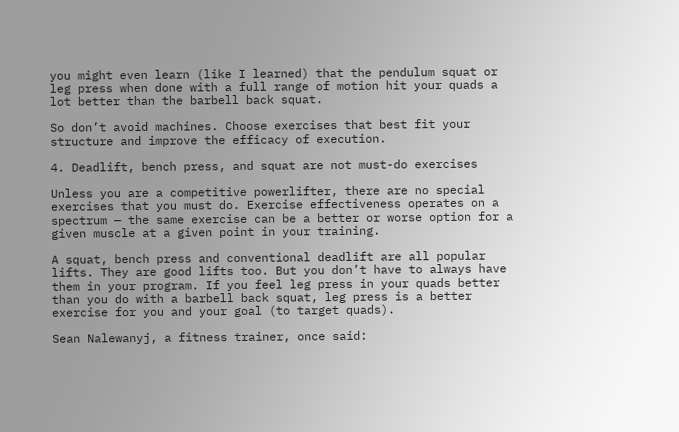you might even learn (like I learned) that the pendulum squat or leg press when done with a full range of motion hit your quads a lot better than the barbell back squat.

So don’t avoid machines. Choose exercises that best fit your structure and improve the efficacy of execution.

4. Deadlift, bench press, and squat are not must-do exercises

Unless you are a competitive powerlifter, there are no special exercises that you must do. Exercise effectiveness operates on a spectrum — the same exercise can be a better or worse option for a given muscle at a given point in your training.

A squat, bench press and conventional deadlift are all popular lifts. They are good lifts too. But you don’t have to always have them in your program. If you feel leg press in your quads better than you do with a barbell back squat, leg press is a better exercise for you and your goal (to target quads).

Sean Nalewanyj, a fitness trainer, once said: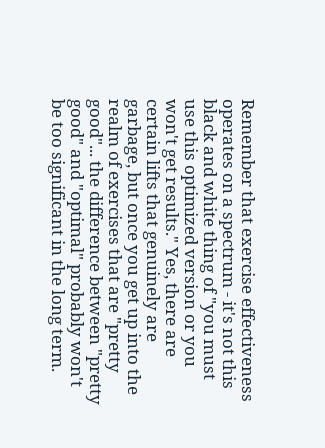Remember that exercise effectiveness operates on a spectrum - it's not this black and white thing of "you must use this optimized version or you won't get results." Yes, there are certain lifts that genuinely are garbage, but once you get up into the realm of exercises that are "pretty good"... the difference between "pretty good" and "optimal" probably won't be too significant in the long term.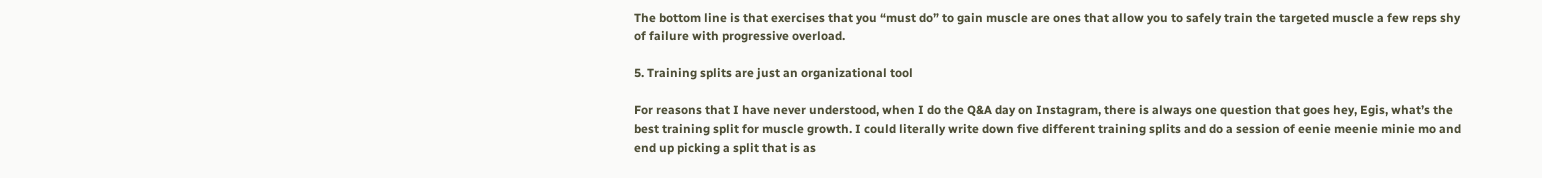The bottom line is that exercises that you “must do” to gain muscle are ones that allow you to safely train the targeted muscle a few reps shy of failure with progressive overload.

5. Training splits are just an organizational tool

For reasons that I have never understood, when I do the Q&A day on Instagram, there is always one question that goes hey, Egis, what’s the best training split for muscle growth. I could literally write down five different training splits and do a session of eenie meenie minie mo and end up picking a split that is as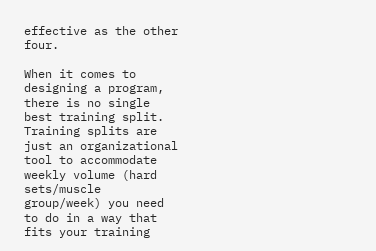effective as the other four.

When it comes to designing a program, there is no single best training split. Training splits are just an organizational tool to accommodate weekly volume (hard sets/muscle group/week) you need to do in a way that fits your training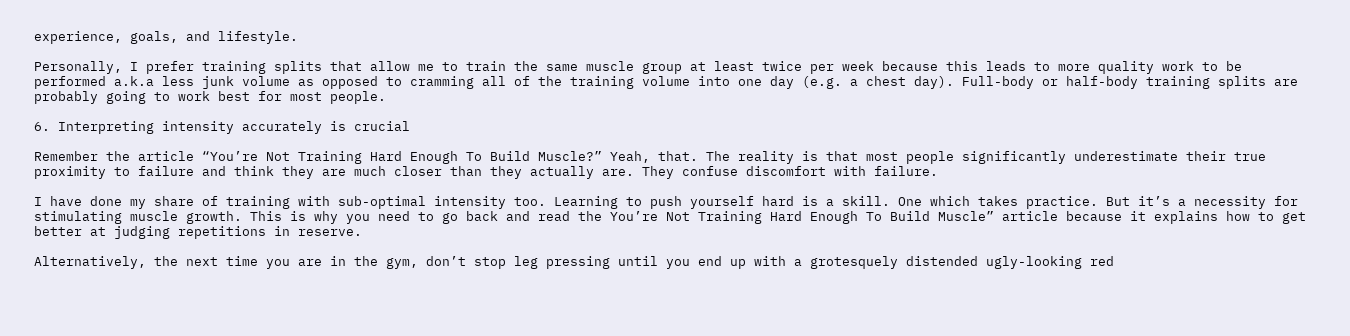experience, goals, and lifestyle.

Personally, I prefer training splits that allow me to train the same muscle group at least twice per week because this leads to more quality work to be performed a.k.a less junk volume as opposed to cramming all of the training volume into one day (e.g. a chest day). Full-body or half-body training splits are probably going to work best for most people.

6. Interpreting intensity accurately is crucial

Remember the article “You’re Not Training Hard Enough To Build Muscle?” Yeah, that. The reality is that most people significantly underestimate their true proximity to failure and think they are much closer than they actually are. They confuse discomfort with failure.

I have done my share of training with sub-optimal intensity too. Learning to push yourself hard is a skill. One which takes practice. But it’s a necessity for stimulating muscle growth. This is why you need to go back and read the You’re Not Training Hard Enough To Build Muscle” article because it explains how to get better at judging repetitions in reserve.

Alternatively, the next time you are in the gym, don’t stop leg pressing until you end up with a grotesquely distended ugly-looking red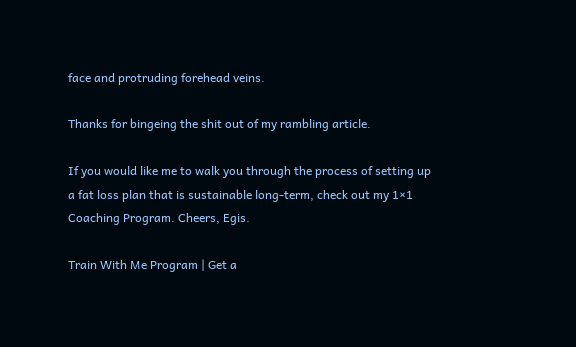face and protruding forehead veins.

Thanks for bingeing the shit out of my rambling article.

If you would like me to walk you through the process of setting up a fat loss plan that is sustainable long-term, check out my 1×1 Coaching Program. Cheers, Egis.

Train With Me Program | Get a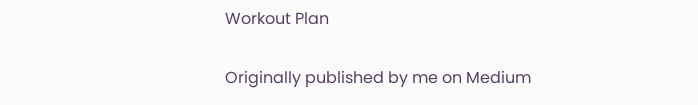Workout Plan

Originally published by me on Medium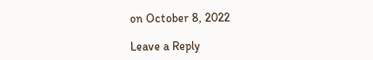on October 8, 2022

Leave a Reply